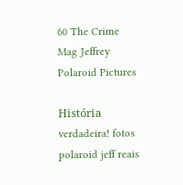60 The Crime Mag Jeffrey Polaroid Pictures

História verdadeira! fotos polaroid jeff reais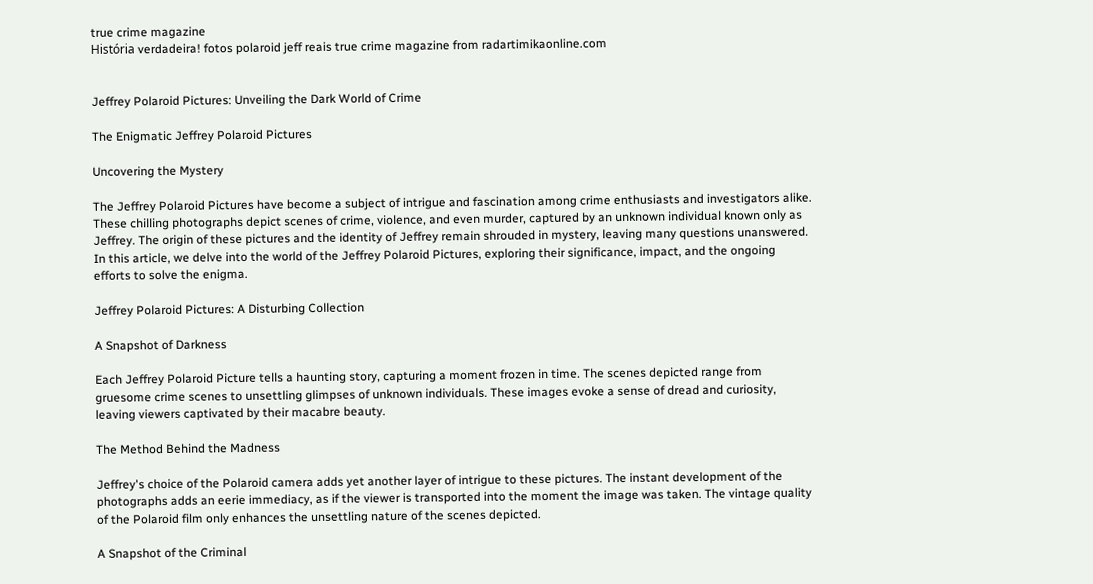true crime magazine
História verdadeira! fotos polaroid jeff reais true crime magazine from radartimikaonline.com


Jeffrey Polaroid Pictures: Unveiling the Dark World of Crime

The Enigmatic Jeffrey Polaroid Pictures

Uncovering the Mystery

The Jeffrey Polaroid Pictures have become a subject of intrigue and fascination among crime enthusiasts and investigators alike. These chilling photographs depict scenes of crime, violence, and even murder, captured by an unknown individual known only as Jeffrey. The origin of these pictures and the identity of Jeffrey remain shrouded in mystery, leaving many questions unanswered. In this article, we delve into the world of the Jeffrey Polaroid Pictures, exploring their significance, impact, and the ongoing efforts to solve the enigma.

Jeffrey Polaroid Pictures: A Disturbing Collection

A Snapshot of Darkness

Each Jeffrey Polaroid Picture tells a haunting story, capturing a moment frozen in time. The scenes depicted range from gruesome crime scenes to unsettling glimpses of unknown individuals. These images evoke a sense of dread and curiosity, leaving viewers captivated by their macabre beauty.

The Method Behind the Madness

Jeffrey's choice of the Polaroid camera adds yet another layer of intrigue to these pictures. The instant development of the photographs adds an eerie immediacy, as if the viewer is transported into the moment the image was taken. The vintage quality of the Polaroid film only enhances the unsettling nature of the scenes depicted.

A Snapshot of the Criminal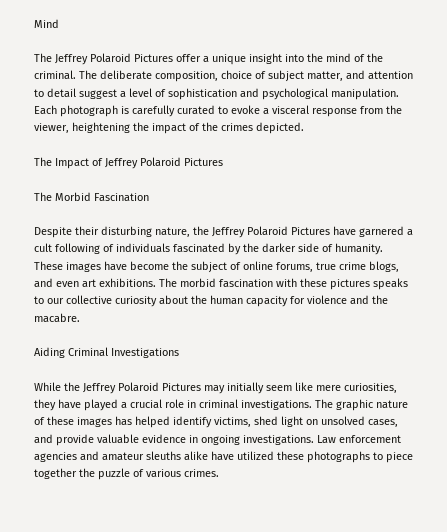Mind

The Jeffrey Polaroid Pictures offer a unique insight into the mind of the criminal. The deliberate composition, choice of subject matter, and attention to detail suggest a level of sophistication and psychological manipulation. Each photograph is carefully curated to evoke a visceral response from the viewer, heightening the impact of the crimes depicted.

The Impact of Jeffrey Polaroid Pictures

The Morbid Fascination

Despite their disturbing nature, the Jeffrey Polaroid Pictures have garnered a cult following of individuals fascinated by the darker side of humanity. These images have become the subject of online forums, true crime blogs, and even art exhibitions. The morbid fascination with these pictures speaks to our collective curiosity about the human capacity for violence and the macabre.

Aiding Criminal Investigations

While the Jeffrey Polaroid Pictures may initially seem like mere curiosities, they have played a crucial role in criminal investigations. The graphic nature of these images has helped identify victims, shed light on unsolved cases, and provide valuable evidence in ongoing investigations. Law enforcement agencies and amateur sleuths alike have utilized these photographs to piece together the puzzle of various crimes.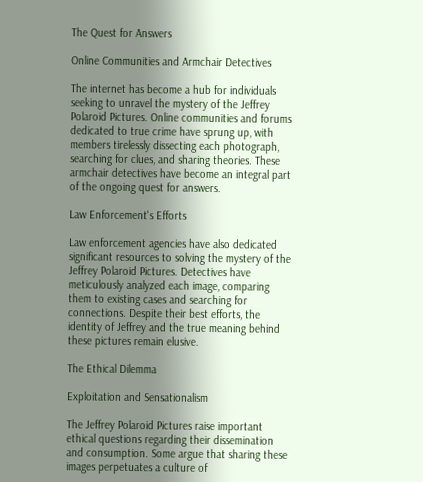The Quest for Answers

Online Communities and Armchair Detectives

The internet has become a hub for individuals seeking to unravel the mystery of the Jeffrey Polaroid Pictures. Online communities and forums dedicated to true crime have sprung up, with members tirelessly dissecting each photograph, searching for clues, and sharing theories. These armchair detectives have become an integral part of the ongoing quest for answers.

Law Enforcement's Efforts

Law enforcement agencies have also dedicated significant resources to solving the mystery of the Jeffrey Polaroid Pictures. Detectives have meticulously analyzed each image, comparing them to existing cases and searching for connections. Despite their best efforts, the identity of Jeffrey and the true meaning behind these pictures remain elusive.

The Ethical Dilemma

Exploitation and Sensationalism

The Jeffrey Polaroid Pictures raise important ethical questions regarding their dissemination and consumption. Some argue that sharing these images perpetuates a culture of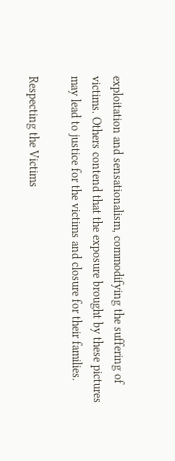exploitation and sensationalism, commodifying the suffering of victims. Others contend that the exposure brought by these pictures may lead to justice for the victims and closure for their families.

Respecting the Victims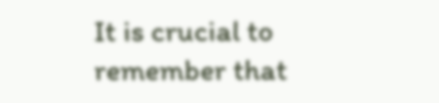It is crucial to remember that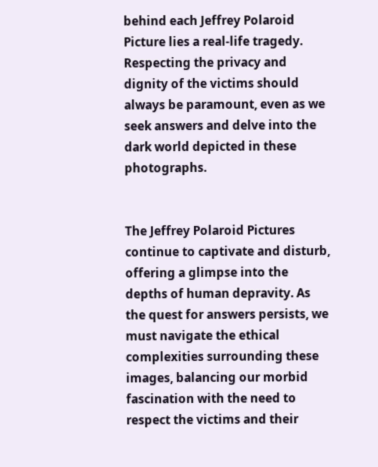behind each Jeffrey Polaroid Picture lies a real-life tragedy. Respecting the privacy and dignity of the victims should always be paramount, even as we seek answers and delve into the dark world depicted in these photographs.


The Jeffrey Polaroid Pictures continue to captivate and disturb, offering a glimpse into the depths of human depravity. As the quest for answers persists, we must navigate the ethical complexities surrounding these images, balancing our morbid fascination with the need to respect the victims and their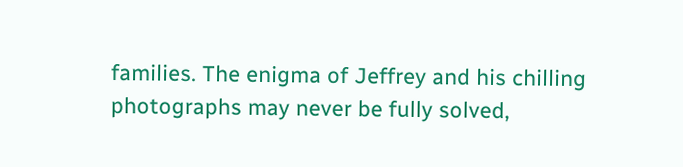families. The enigma of Jeffrey and his chilling photographs may never be fully solved,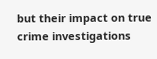but their impact on true crime investigations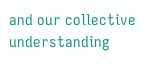and our collective understanding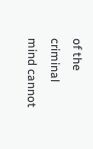of the criminal mind cannot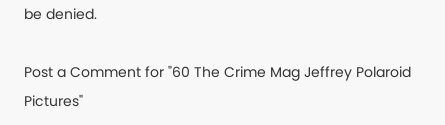be denied.

Post a Comment for "60 The Crime Mag Jeffrey Polaroid Pictures"